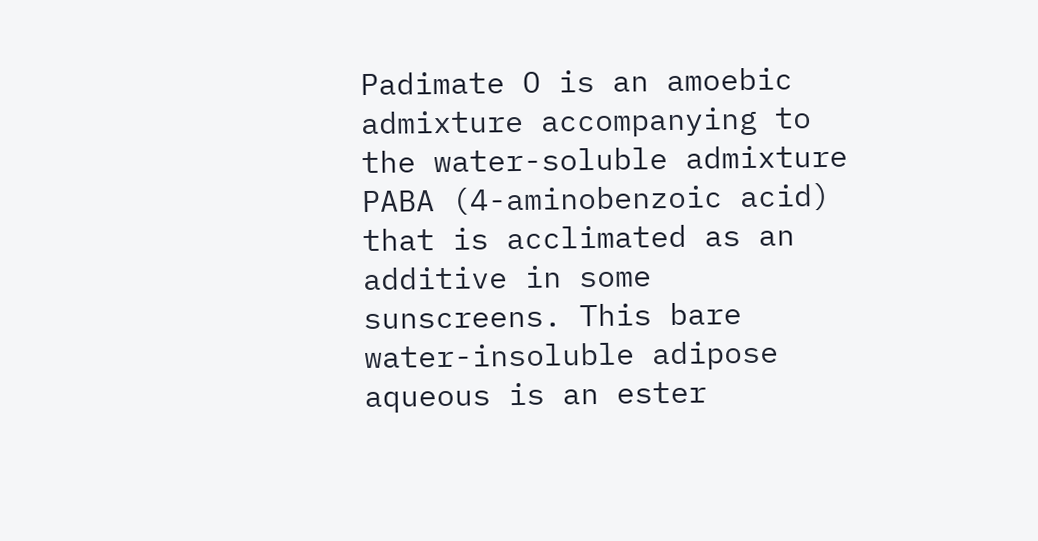Padimate O is an amoebic admixture accompanying to the water-soluble admixture PABA (4-aminobenzoic acid) that is acclimated as an additive in some sunscreens. This bare water-insoluble adipose aqueous is an ester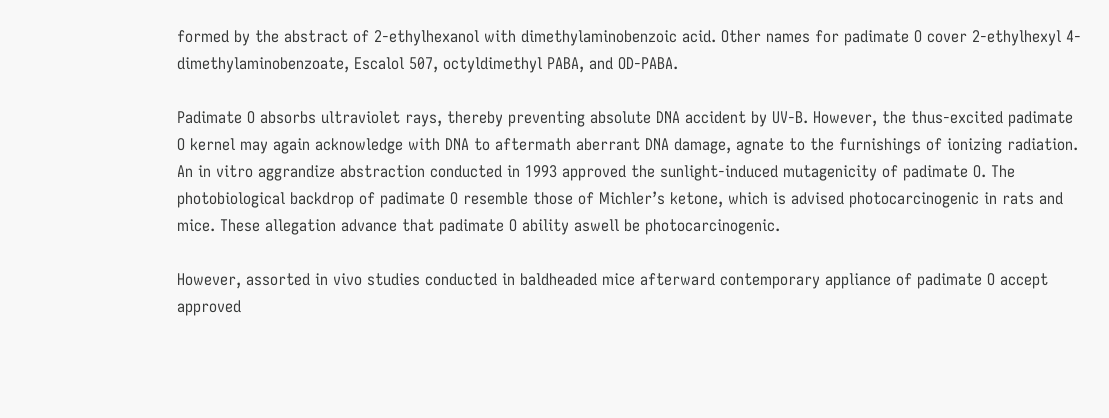formed by the abstract of 2-ethylhexanol with dimethylaminobenzoic acid. Other names for padimate O cover 2-ethylhexyl 4-dimethylaminobenzoate, Escalol 507, octyldimethyl PABA, and OD-PABA.

Padimate O absorbs ultraviolet rays, thereby preventing absolute DNA accident by UV-B. However, the thus-excited padimate O kernel may again acknowledge with DNA to aftermath aberrant DNA damage, agnate to the furnishings of ionizing radiation. An in vitro aggrandize abstraction conducted in 1993 approved the sunlight-induced mutagenicity of padimate O. The photobiological backdrop of padimate O resemble those of Michler’s ketone, which is advised photocarcinogenic in rats and mice. These allegation advance that padimate O ability aswell be photocarcinogenic.

However, assorted in vivo studies conducted in baldheaded mice afterward contemporary appliance of padimate O accept approved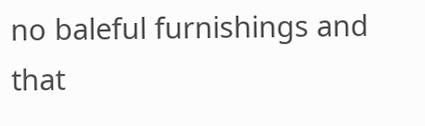no baleful furnishings and that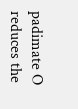padimate O reduces the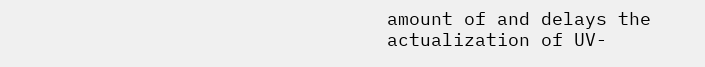amount of and delays the actualization of UV-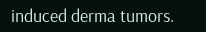induced derma tumors.